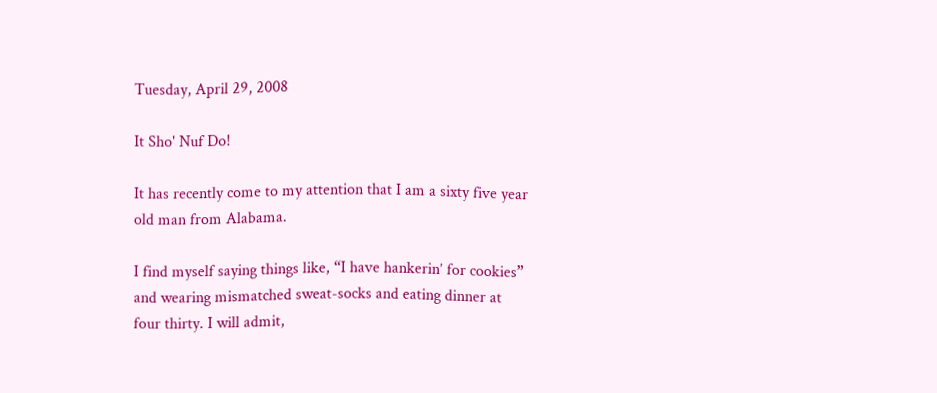Tuesday, April 29, 2008

It Sho' Nuf Do!

It has recently come to my attention that I am a sixty five year old man from Alabama.

I find myself saying things like, “I have hankerin’ for cookies” and wearing mismatched sweat-socks and eating dinner at four thirty. I will admit,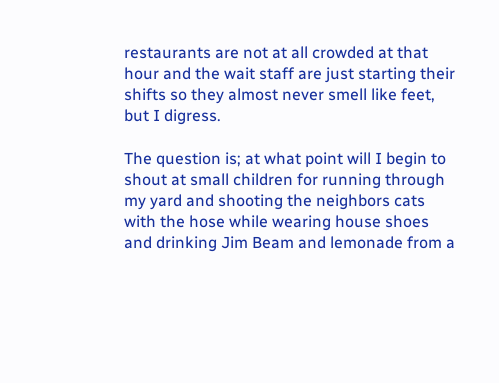restaurants are not at all crowded at that hour and the wait staff are just starting their shifts so they almost never smell like feet, but I digress.

The question is; at what point will I begin to shout at small children for running through my yard and shooting the neighbors cats with the hose while wearing house shoes and drinking Jim Beam and lemonade from a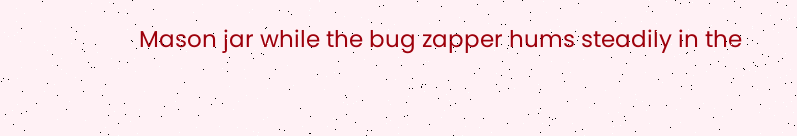Mason jar while the bug zapper hums steadily in the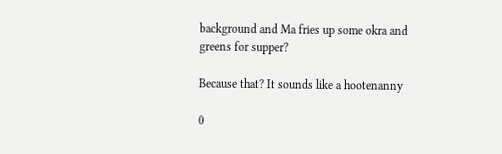background and Ma fries up some okra and greens for supper?

Because that? It sounds like a hootenanny

0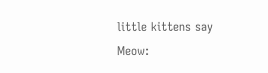little kittens say Meow: